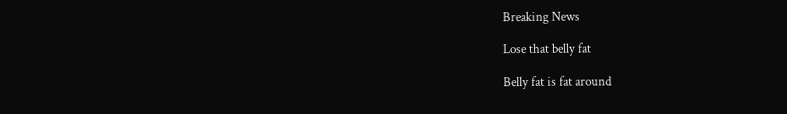Breaking News

Lose that belly fat

Belly fat is fat around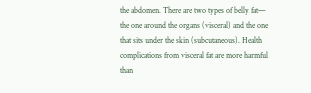the abdomen. There are two types of belly fat— the one around the organs (visceral) and the one that sits under the skin (subcutaneous). Health complications from visceral fat are more harmful than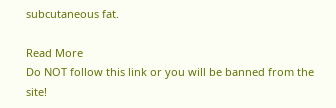subcutaneous fat.

Read More
Do NOT follow this link or you will be banned from the site!